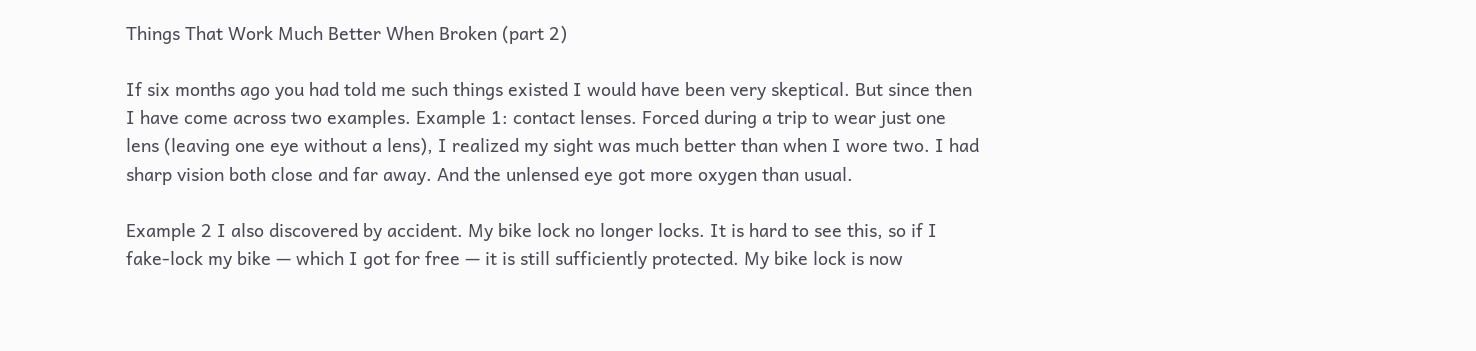Things That Work Much Better When Broken (part 2)

If six months ago you had told me such things existed I would have been very skeptical. But since then I have come across two examples. Example 1: contact lenses. Forced during a trip to wear just one lens (leaving one eye without a lens), I realized my sight was much better than when I wore two. I had sharp vision both close and far away. And the unlensed eye got more oxygen than usual.

Example 2 I also discovered by accident. My bike lock no longer locks. It is hard to see this, so if I fake-lock my bike — which I got for free — it is still sufficiently protected. My bike lock is now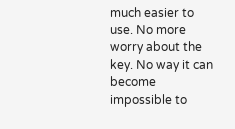much easier to use. No more worry about the key. No way it can become impossible to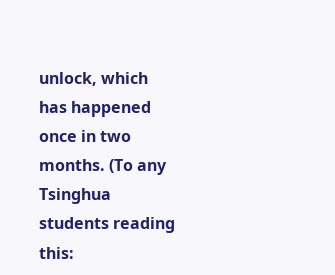unlock, which has happened once in two months. (To any Tsinghua students reading this: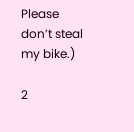Please don’t steal my bike.)

2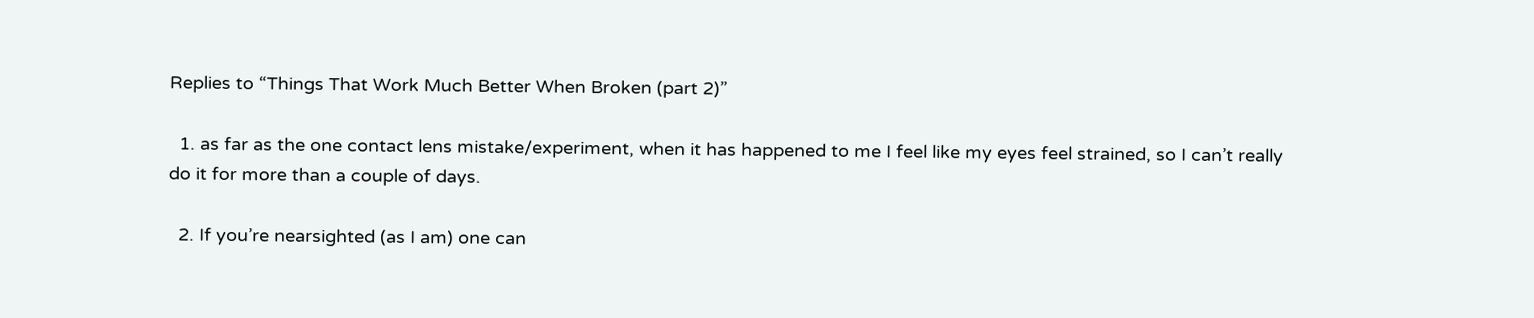Replies to “Things That Work Much Better When Broken (part 2)”

  1. as far as the one contact lens mistake/experiment, when it has happened to me I feel like my eyes feel strained, so I can’t really do it for more than a couple of days.

  2. If you’re nearsighted (as I am) one can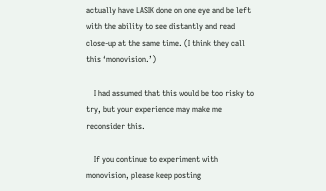actually have LASIK done on one eye and be left with the ability to see distantly and read close-up at the same time. (I think they call this ‘monovision.’)

    I had assumed that this would be too risky to try, but your experience may make me reconsider this.

    If you continue to experiment with monovision, please keep posting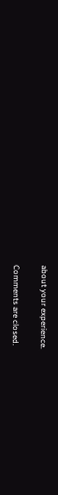about your experience.

Comments are closed.